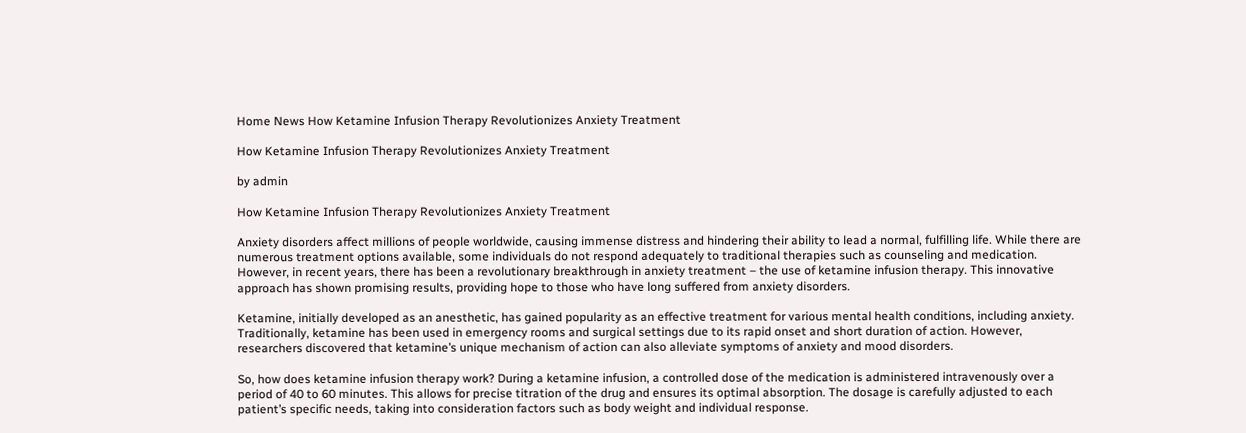Home News How Ketamine Infusion Therapy Revolutionizes Anxiety Treatment

How Ketamine Infusion Therapy Revolutionizes Anxiety Treatment

by admin

How Ketamine Infusion Therapy Revolutionizes Anxiety Treatment

Anxiety disorders affect millions of people worldwide, causing immense distress and hindering their ability to lead a normal, fulfilling life. While there are numerous treatment options available, some individuals do not respond adequately to traditional therapies such as counseling and medication. However, in recent years, there has been a revolutionary breakthrough in anxiety treatment – the use of ketamine infusion therapy. This innovative approach has shown promising results, providing hope to those who have long suffered from anxiety disorders.

Ketamine, initially developed as an anesthetic, has gained popularity as an effective treatment for various mental health conditions, including anxiety. Traditionally, ketamine has been used in emergency rooms and surgical settings due to its rapid onset and short duration of action. However, researchers discovered that ketamine’s unique mechanism of action can also alleviate symptoms of anxiety and mood disorders.

So, how does ketamine infusion therapy work? During a ketamine infusion, a controlled dose of the medication is administered intravenously over a period of 40 to 60 minutes. This allows for precise titration of the drug and ensures its optimal absorption. The dosage is carefully adjusted to each patient’s specific needs, taking into consideration factors such as body weight and individual response.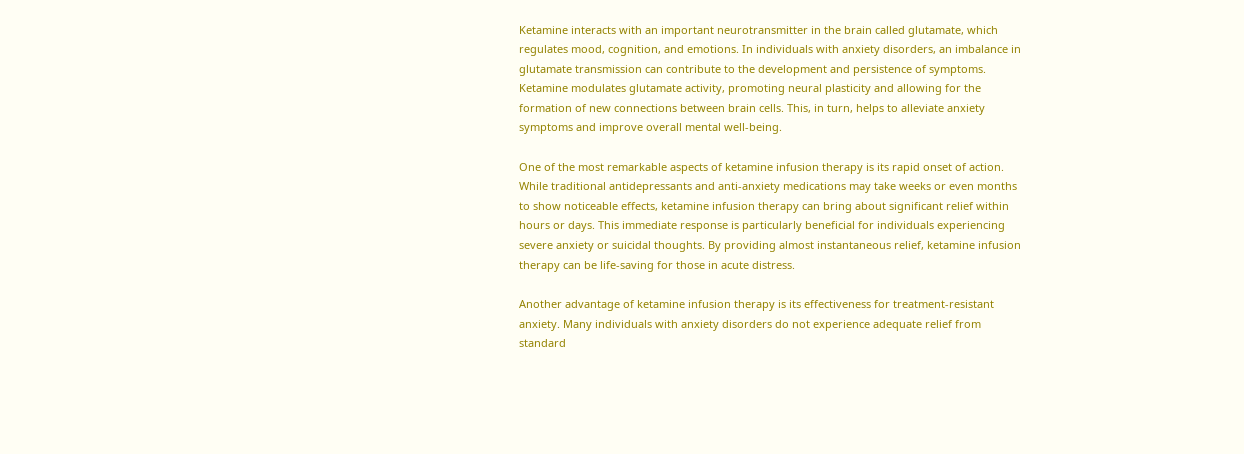Ketamine interacts with an important neurotransmitter in the brain called glutamate, which regulates mood, cognition, and emotions. In individuals with anxiety disorders, an imbalance in glutamate transmission can contribute to the development and persistence of symptoms. Ketamine modulates glutamate activity, promoting neural plasticity and allowing for the formation of new connections between brain cells. This, in turn, helps to alleviate anxiety symptoms and improve overall mental well-being.

One of the most remarkable aspects of ketamine infusion therapy is its rapid onset of action. While traditional antidepressants and anti-anxiety medications may take weeks or even months to show noticeable effects, ketamine infusion therapy can bring about significant relief within hours or days. This immediate response is particularly beneficial for individuals experiencing severe anxiety or suicidal thoughts. By providing almost instantaneous relief, ketamine infusion therapy can be life-saving for those in acute distress.

Another advantage of ketamine infusion therapy is its effectiveness for treatment-resistant anxiety. Many individuals with anxiety disorders do not experience adequate relief from standard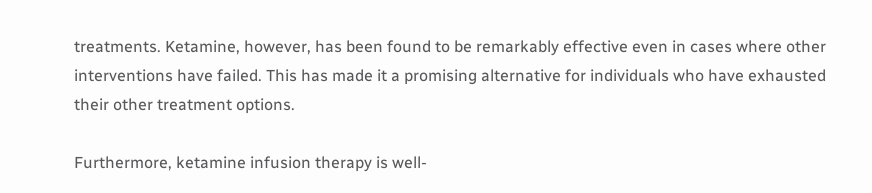treatments. Ketamine, however, has been found to be remarkably effective even in cases where other interventions have failed. This has made it a promising alternative for individuals who have exhausted their other treatment options.

Furthermore, ketamine infusion therapy is well-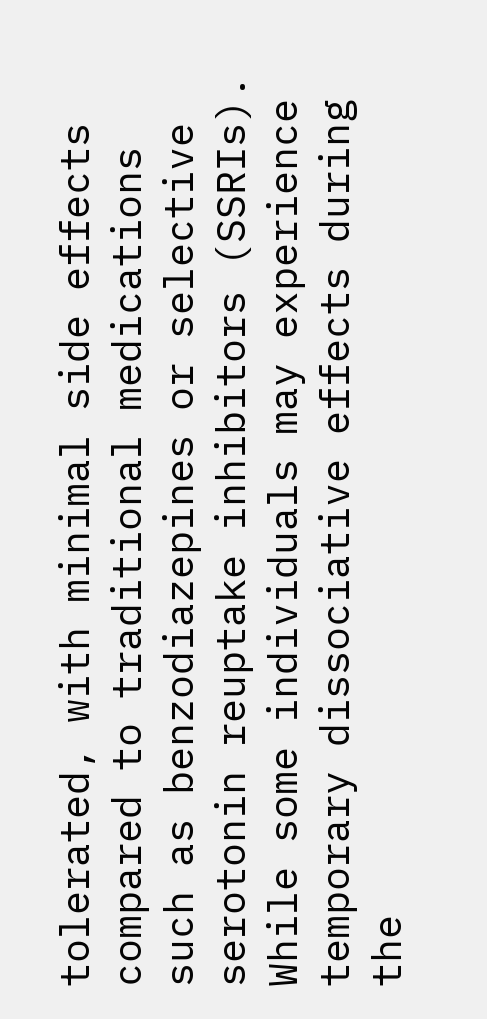tolerated, with minimal side effects compared to traditional medications such as benzodiazepines or selective serotonin reuptake inhibitors (SSRIs). While some individuals may experience temporary dissociative effects during the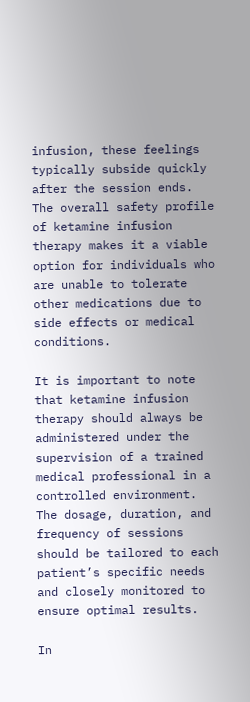infusion, these feelings typically subside quickly after the session ends. The overall safety profile of ketamine infusion therapy makes it a viable option for individuals who are unable to tolerate other medications due to side effects or medical conditions.

It is important to note that ketamine infusion therapy should always be administered under the supervision of a trained medical professional in a controlled environment. The dosage, duration, and frequency of sessions should be tailored to each patient’s specific needs and closely monitored to ensure optimal results.

In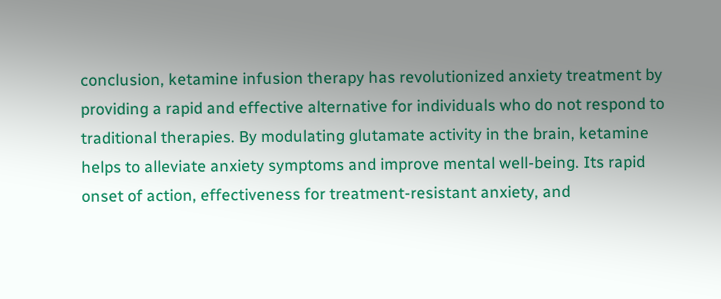conclusion, ketamine infusion therapy has revolutionized anxiety treatment by providing a rapid and effective alternative for individuals who do not respond to traditional therapies. By modulating glutamate activity in the brain, ketamine helps to alleviate anxiety symptoms and improve mental well-being. Its rapid onset of action, effectiveness for treatment-resistant anxiety, and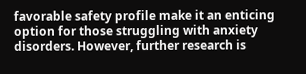favorable safety profile make it an enticing option for those struggling with anxiety disorders. However, further research is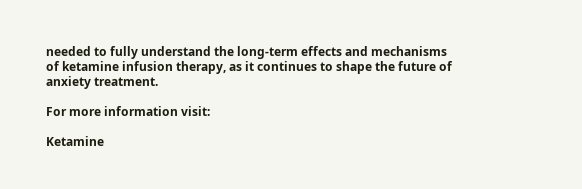needed to fully understand the long-term effects and mechanisms of ketamine infusion therapy, as it continues to shape the future of anxiety treatment.

For more information visit:

Ketamine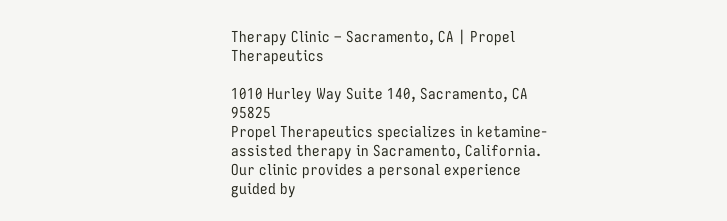Therapy Clinic – Sacramento, CA | Propel Therapeutics

1010 Hurley Way Suite 140, Sacramento, CA 95825
Propel Therapeutics specializes in ketamine-assisted therapy in Sacramento, California. Our clinic provides a personal experience guided by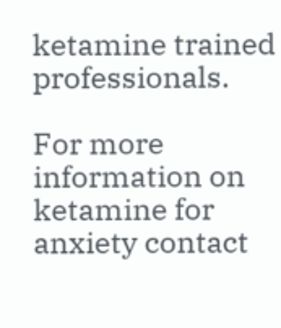ketamine trained professionals.

For more information on ketamine for anxiety contact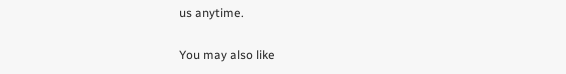us anytime.

You may also like